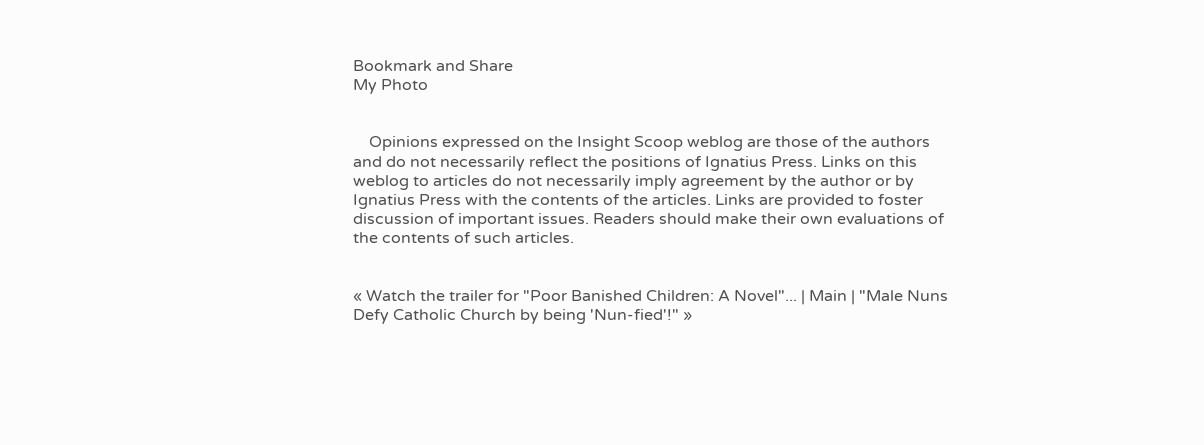Bookmark and Share
My Photo


    Opinions expressed on the Insight Scoop weblog are those of the authors and do not necessarily reflect the positions of Ignatius Press. Links on this weblog to articles do not necessarily imply agreement by the author or by Ignatius Press with the contents of the articles. Links are provided to foster discussion of important issues. Readers should make their own evaluations of the contents of such articles.


« Watch the trailer for "Poor Banished Children: A Novel"... | Main | "Male Nuns Defy Catholic Church by being 'Nun-fied'!" »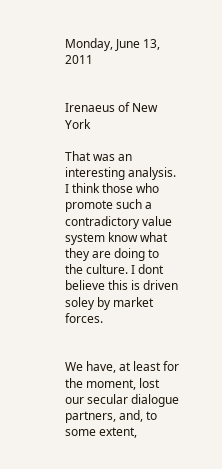Monday, June 13, 2011


Irenaeus of New York

That was an interesting analysis. I think those who promote such a contradictory value system know what they are doing to the culture. I dont believe this is driven soley by market forces.


We have, at least for the moment, lost our secular dialogue partners, and, to some extent,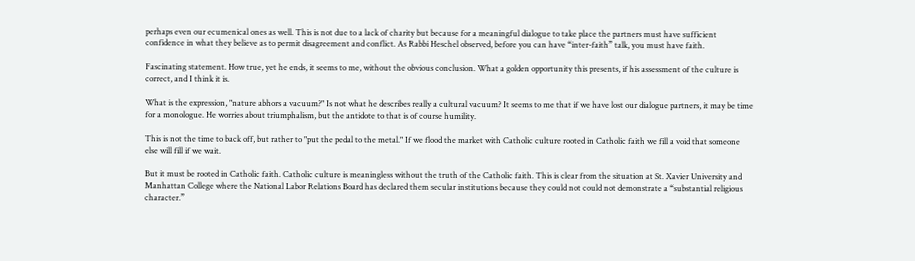perhaps even our ecumenical ones as well. This is not due to a lack of charity but because for a meaningful dialogue to take place the partners must have sufficient confidence in what they believe as to permit disagreement and conflict. As Rabbi Heschel observed, before you can have “inter-faith” talk, you must have faith.

Fascinating statement. How true, yet he ends, it seems to me, without the obvious conclusion. What a golden opportunity this presents, if his assessment of the culture is correct, and I think it is.

What is the expression, "nature abhors a vacuum?" Is not what he describes really a cultural vacuum? It seems to me that if we have lost our dialogue partners, it may be time for a monologue. He worries about triumphalism, but the antidote to that is of course humility.

This is not the time to back off, but rather to "put the pedal to the metal." If we flood the market with Catholic culture rooted in Catholic faith we fill a void that someone else will fill if we wait.

But it must be rooted in Catholic faith. Catholic culture is meaningless without the truth of the Catholic faith. This is clear from the situation at St. Xavier University and Manhattan College where the National Labor Relations Board has declared them secular institutions because they could not could not demonstrate a “substantial religious character.”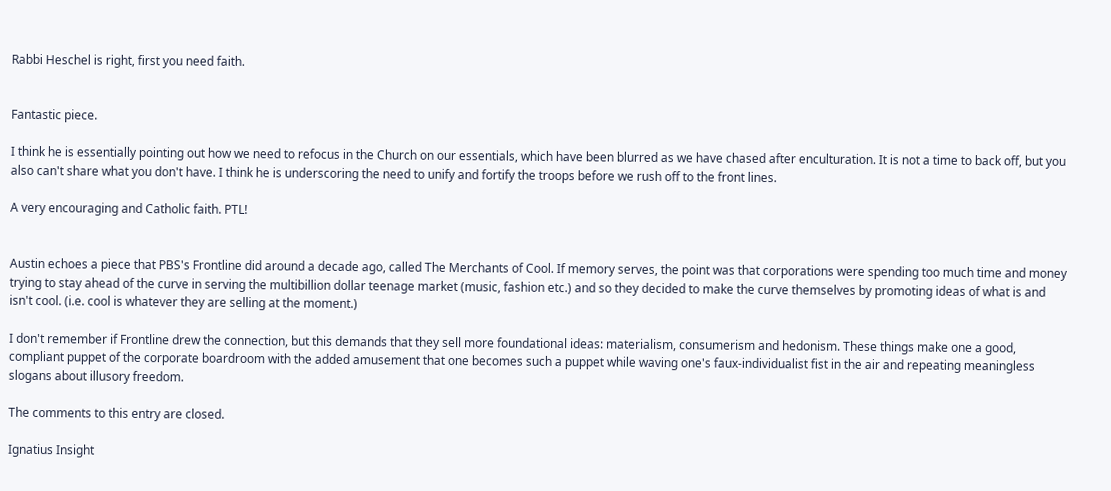Rabbi Heschel is right, first you need faith.


Fantastic piece.

I think he is essentially pointing out how we need to refocus in the Church on our essentials, which have been blurred as we have chased after enculturation. It is not a time to back off, but you also can't share what you don't have. I think he is underscoring the need to unify and fortify the troops before we rush off to the front lines.

A very encouraging and Catholic faith. PTL!


Austin echoes a piece that PBS's Frontline did around a decade ago, called The Merchants of Cool. If memory serves, the point was that corporations were spending too much time and money trying to stay ahead of the curve in serving the multibillion dollar teenage market (music, fashion etc.) and so they decided to make the curve themselves by promoting ideas of what is and isn't cool. (i.e. cool is whatever they are selling at the moment.)

I don't remember if Frontline drew the connection, but this demands that they sell more foundational ideas: materialism, consumerism and hedonism. These things make one a good, compliant puppet of the corporate boardroom with the added amusement that one becomes such a puppet while waving one's faux-individualist fist in the air and repeating meaningless slogans about illusory freedom.

The comments to this entry are closed.

Ignatius Insight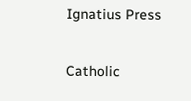Ignatius Press

Catholic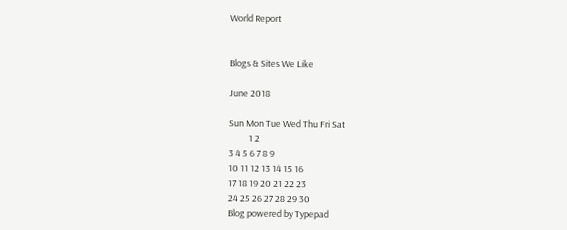World Report


Blogs & Sites We Like

June 2018

Sun Mon Tue Wed Thu Fri Sat
          1 2
3 4 5 6 7 8 9
10 11 12 13 14 15 16
17 18 19 20 21 22 23
24 25 26 27 28 29 30
Blog powered by Typepad